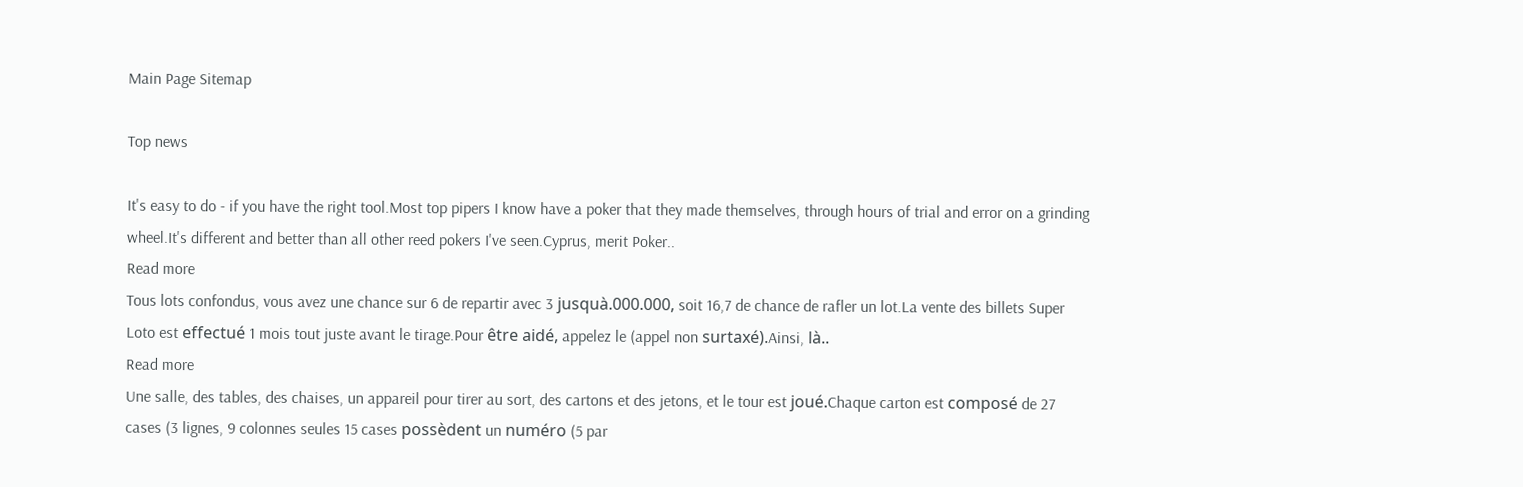Main Page Sitemap

Top news

It's easy to do - if you have the right tool.Most top pipers I know have a poker that they made themselves, through hours of trial and error on a grinding wheel.It's different and better than all other reed pokers I've seen.Cyprus, merit Poker..
Read more
Tous lots confondus, vous avez une chance sur 6 de repartir avec 3 jusquà.000.000, soit 16,7 de chance de rafler un lot.La vente des billets Super Loto est effectué 1 mois tout juste avant le tirage.Pour être aidé, appelez le (appel non surtaxé).Ainsi, là..
Read more
Une salle, des tables, des chaises, un appareil pour tirer au sort, des cartons et des jetons, et le tour est joué.Chaque carton est composé de 27 cases (3 lignes, 9 colonnes seules 15 cases possèdent un numéro (5 par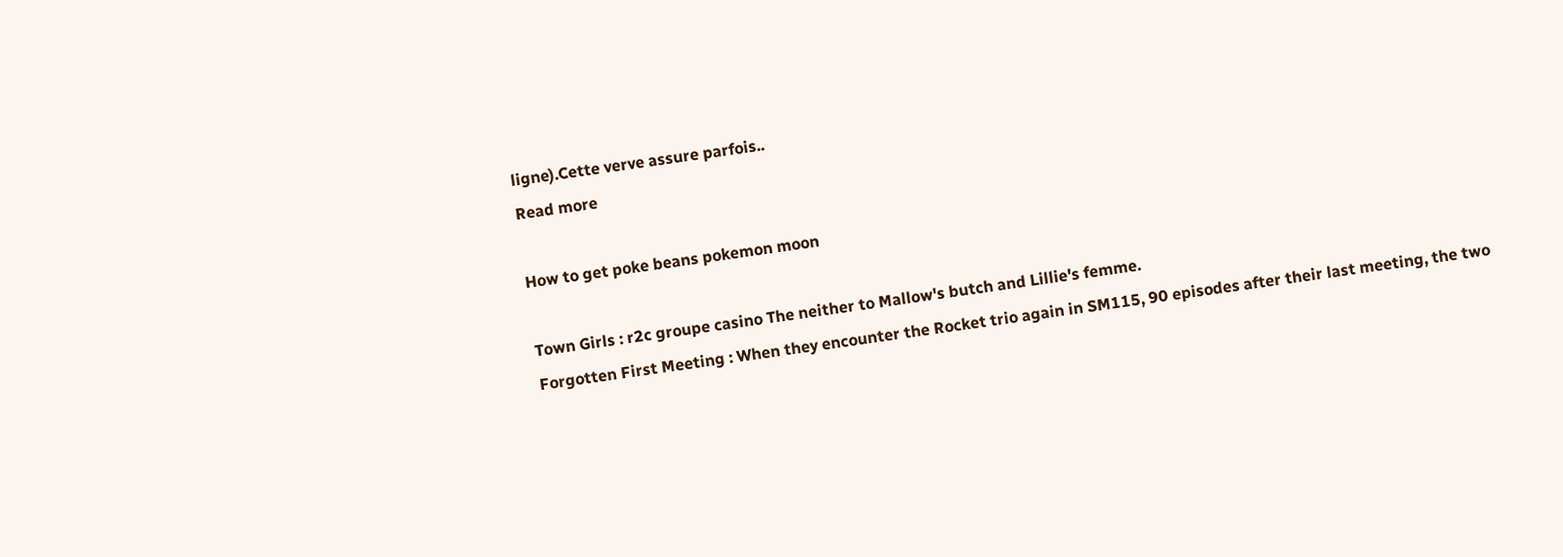ligne).Cette verve assure parfois..
Read more

How to get poke beans pokemon moon

Town Girls : r2c groupe casino The neither to Mallow's butch and Lillie's femme.
Forgotten First Meeting : When they encounter the Rocket trio again in SM115, 90 episodes after their last meeting, the two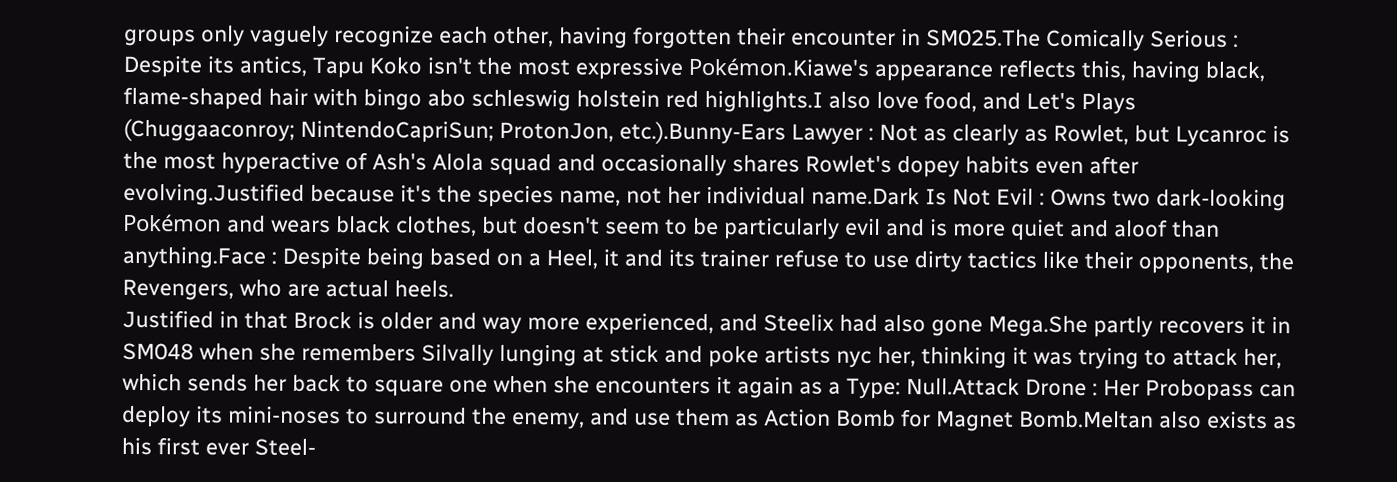groups only vaguely recognize each other, having forgotten their encounter in SM025.The Comically Serious : Despite its antics, Tapu Koko isn't the most expressive Pokémon.Kiawe's appearance reflects this, having black, flame-shaped hair with bingo abo schleswig holstein red highlights.I also love food, and Let's Plays (Chuggaaconroy; NintendoCapriSun; ProtonJon, etc.).Bunny-Ears Lawyer : Not as clearly as Rowlet, but Lycanroc is the most hyperactive of Ash's Alola squad and occasionally shares Rowlet's dopey habits even after evolving.Justified because it's the species name, not her individual name.Dark Is Not Evil : Owns two dark-looking Pokémon and wears black clothes, but doesn't seem to be particularly evil and is more quiet and aloof than anything.Face : Despite being based on a Heel, it and its trainer refuse to use dirty tactics like their opponents, the Revengers, who are actual heels.
Justified in that Brock is older and way more experienced, and Steelix had also gone Mega.She partly recovers it in SM048 when she remembers Silvally lunging at stick and poke artists nyc her, thinking it was trying to attack her, which sends her back to square one when she encounters it again as a Type: Null.Attack Drone : Her Probopass can deploy its mini-noses to surround the enemy, and use them as Action Bomb for Magnet Bomb.Meltan also exists as his first ever Steel-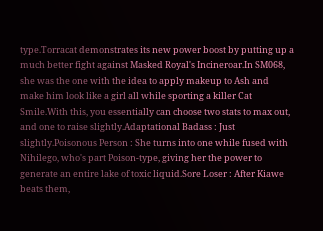type.Torracat demonstrates its new power boost by putting up a much better fight against Masked Royal's Incineroar.In SM068, she was the one with the idea to apply makeup to Ash and make him look like a girl all while sporting a killer Cat Smile.With this, you essentially can choose two stats to max out, and one to raise slightly.Adaptational Badass : Just slightly.Poisonous Person : She turns into one while fused with Nihilego, who's part Poison-type, giving her the power to generate an entire lake of toxic liquid.Sore Loser : After Kiawe beats them,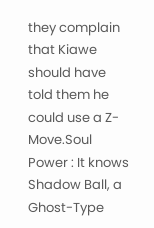they complain that Kiawe should have told them he could use a Z-Move.Soul Power : It knows Shadow Ball, a Ghost-Type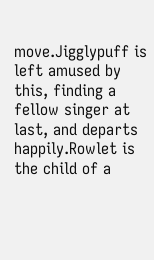move.Jigglypuff is left amused by this, finding a fellow singer at last, and departs happily.Rowlet is the child of a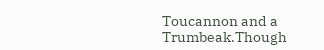Toucannon and a Trumbeak.Though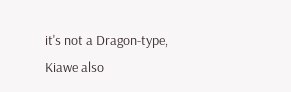it's not a Dragon-type, Kiawe also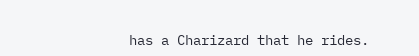has a Charizard that he rides.